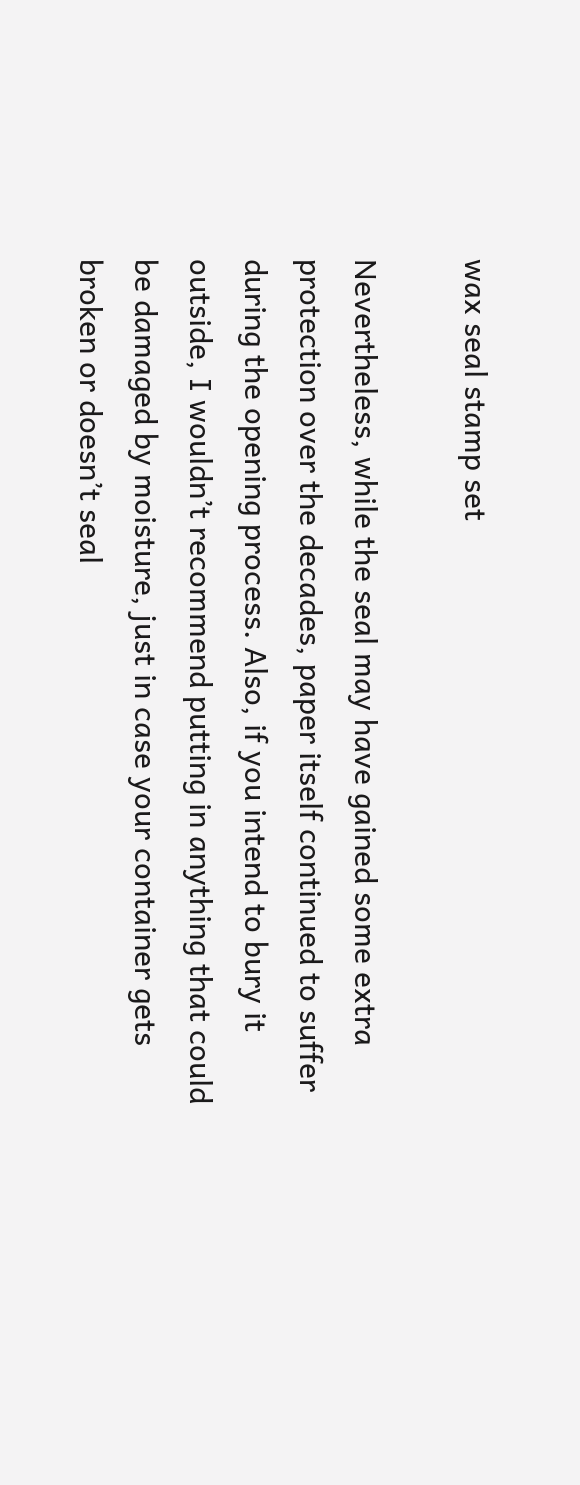wax seal stamp set

Nevertheless, while the seal may have gained some extra protection over the decades, paper itself continued to suffer during the opening process. Also, if you intend to bury it outside, I wouldn’t recommend putting in anything that could be damaged by moisture, just in case your container gets broken or doesn’t seal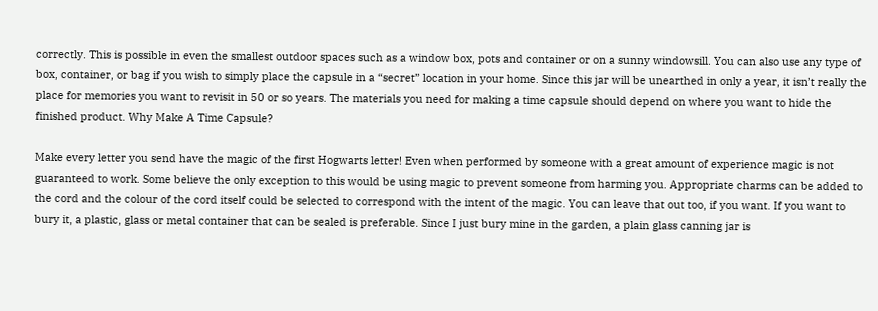correctly. This is possible in even the smallest outdoor spaces such as a window box, pots and container or on a sunny windowsill. You can also use any type of box, container, or bag if you wish to simply place the capsule in a “secret” location in your home. Since this jar will be unearthed in only a year, it isn’t really the place for memories you want to revisit in 50 or so years. The materials you need for making a time capsule should depend on where you want to hide the finished product. Why Make A Time Capsule?

Make every letter you send have the magic of the first Hogwarts letter! Even when performed by someone with a great amount of experience magic is not guaranteed to work. Some believe the only exception to this would be using magic to prevent someone from harming you. Appropriate charms can be added to the cord and the colour of the cord itself could be selected to correspond with the intent of the magic. You can leave that out too, if you want. If you want to bury it, a plastic, glass or metal container that can be sealed is preferable. Since I just bury mine in the garden, a plain glass canning jar is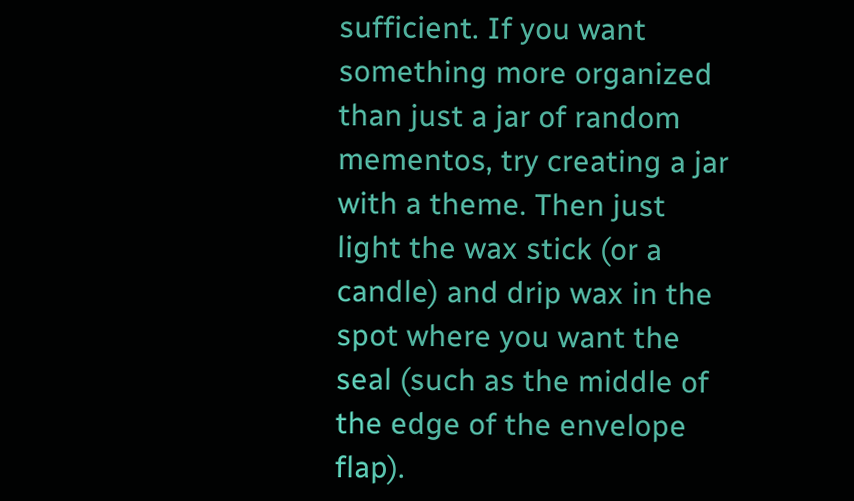sufficient. If you want something more organized than just a jar of random mementos, try creating a jar with a theme. Then just light the wax stick (or a candle) and drip wax in the spot where you want the seal (such as the middle of the edge of the envelope flap).